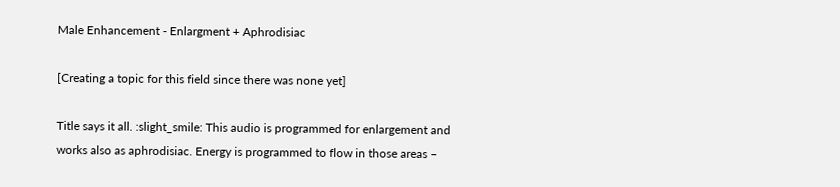Male Enhancement - Enlargment + Aphrodisiac

[Creating a topic for this field since there was none yet]

Title says it all. :slight_smile: This audio is programmed for enlargement and works also as aphrodisiac. Energy is programmed to flow in those areas –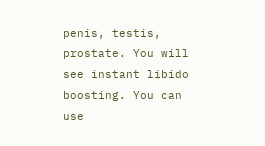penis, testis, prostate. You will see instant libido boosting. You can use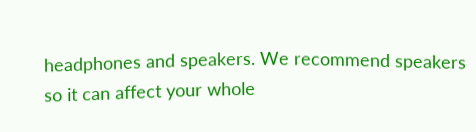headphones and speakers. We recommend speakers so it can affect your whole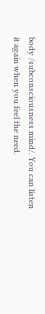body /subconsciousness mind/. You can listen it again when you feel the need.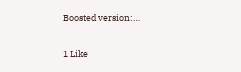Boosted version:…

1 Like